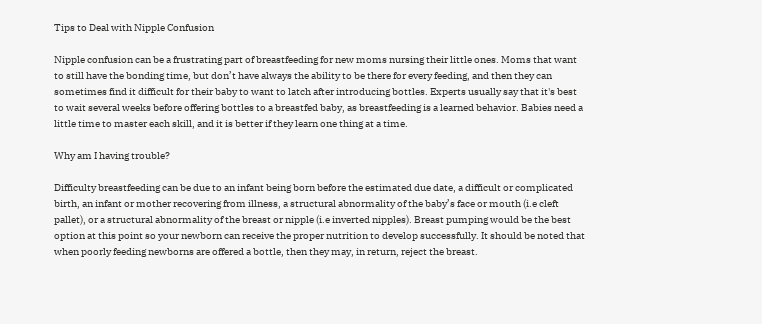Tips to Deal with Nipple Confusion

Nipple confusion can be a frustrating part of breastfeeding for new moms nursing their little ones. Moms that want to still have the bonding time, but don’t have always the ability to be there for every feeding, and then they can sometimes find it difficult for their baby to want to latch after introducing bottles. Experts usually say that it's best to wait several weeks before offering bottles to a breastfed baby, as breastfeeding is a learned behavior. Babies need a little time to master each skill, and it is better if they learn one thing at a time.

Why am I having trouble?

Difficulty breastfeeding can be due to an infant being born before the estimated due date, a difficult or complicated birth, an infant or mother recovering from illness, a structural abnormality of the baby’s face or mouth (i.e cleft pallet), or a structural abnormality of the breast or nipple (i.e inverted nipples). Breast pumping would be the best option at this point so your newborn can receive the proper nutrition to develop successfully. It should be noted that when poorly feeding newborns are offered a bottle, then they may, in return, reject the breast.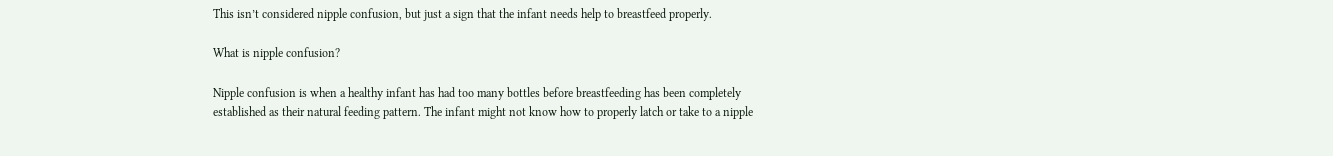This isn’t considered nipple confusion, but just a sign that the infant needs help to breastfeed properly.

What is nipple confusion?

Nipple confusion is when a healthy infant has had too many bottles before breastfeeding has been completely established as their natural feeding pattern. The infant might not know how to properly latch or take to a nipple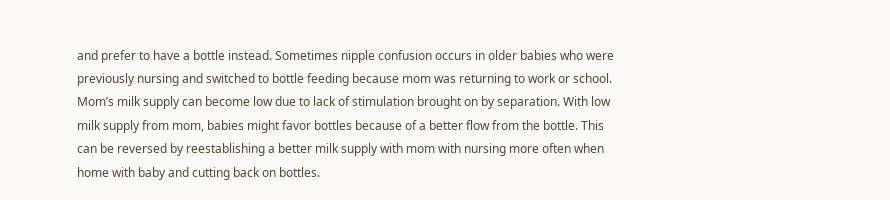and prefer to have a bottle instead. Sometimes nipple confusion occurs in older babies who were previously nursing and switched to bottle feeding because mom was returning to work or school. Mom’s milk supply can become low due to lack of stimulation brought on by separation. With low milk supply from mom, babies might favor bottles because of a better flow from the bottle. This can be reversed by reestablishing a better milk supply with mom with nursing more often when home with baby and cutting back on bottles.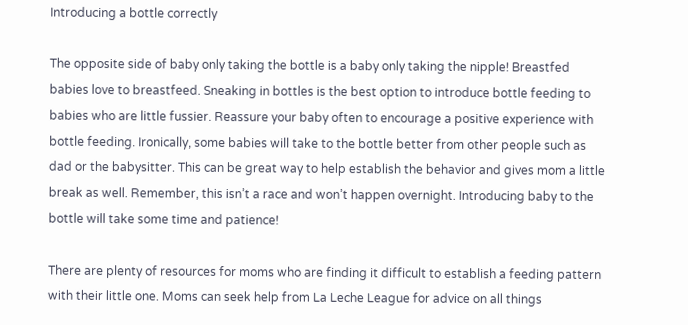Introducing a bottle correctly

The opposite side of baby only taking the bottle is a baby only taking the nipple! Breastfed babies love to breastfeed. Sneaking in bottles is the best option to introduce bottle feeding to babies who are little fussier. Reassure your baby often to encourage a positive experience with bottle feeding. Ironically, some babies will take to the bottle better from other people such as dad or the babysitter. This can be great way to help establish the behavior and gives mom a little break as well. Remember, this isn’t a race and won’t happen overnight. Introducing baby to the bottle will take some time and patience!

There are plenty of resources for moms who are finding it difficult to establish a feeding pattern with their little one. Moms can seek help from La Leche League for advice on all things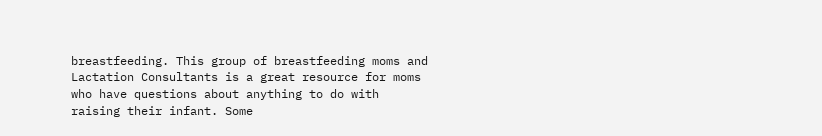breastfeeding. This group of breastfeeding moms and Lactation Consultants is a great resource for moms who have questions about anything to do with raising their infant. Some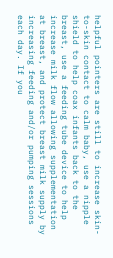helpful pointers are still to increase skin-to-skin contact to calm baby, use a nipple shield to help coax infants back to the breast, use a feeding tube device to help increase milk flow allowing supplementation at breast, and protect breast milk supply by increasing feeding and/or pumping sessions each day. If you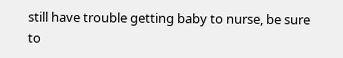still have trouble getting baby to nurse, be sure to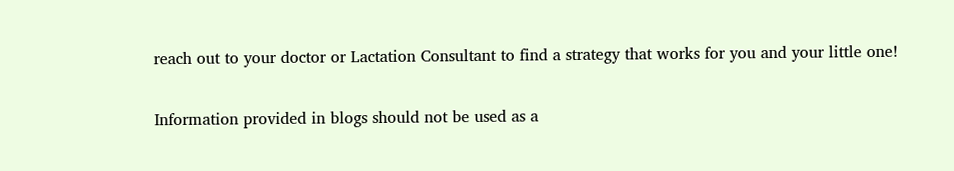reach out to your doctor or Lactation Consultant to find a strategy that works for you and your little one!

Information provided in blogs should not be used as a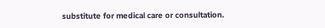substitute for medical care or consultation.